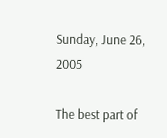Sunday, June 26, 2005

The best part of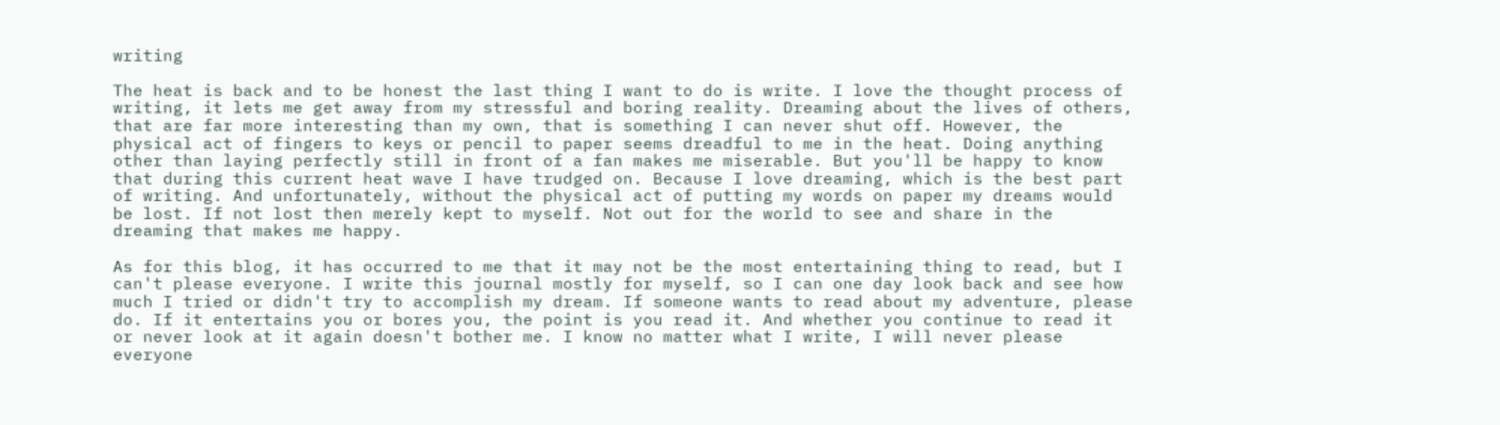writing

The heat is back and to be honest the last thing I want to do is write. I love the thought process of writing, it lets me get away from my stressful and boring reality. Dreaming about the lives of others, that are far more interesting than my own, that is something I can never shut off. However, the physical act of fingers to keys or pencil to paper seems dreadful to me in the heat. Doing anything other than laying perfectly still in front of a fan makes me miserable. But you'll be happy to know that during this current heat wave I have trudged on. Because I love dreaming, which is the best part of writing. And unfortunately, without the physical act of putting my words on paper my dreams would be lost. If not lost then merely kept to myself. Not out for the world to see and share in the dreaming that makes me happy.

As for this blog, it has occurred to me that it may not be the most entertaining thing to read, but I can't please everyone. I write this journal mostly for myself, so I can one day look back and see how much I tried or didn't try to accomplish my dream. If someone wants to read about my adventure, please do. If it entertains you or bores you, the point is you read it. And whether you continue to read it or never look at it again doesn't bother me. I know no matter what I write, I will never please everyone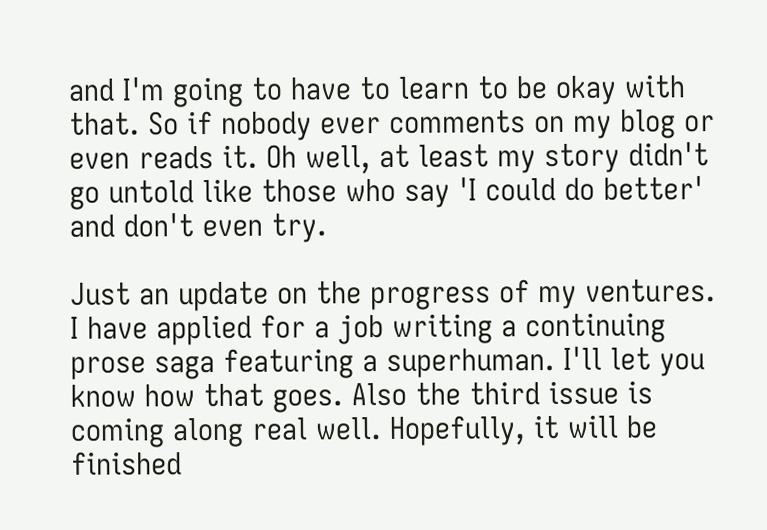and I'm going to have to learn to be okay with that. So if nobody ever comments on my blog or even reads it. Oh well, at least my story didn't go untold like those who say 'I could do better' and don't even try.

Just an update on the progress of my ventures. I have applied for a job writing a continuing prose saga featuring a superhuman. I'll let you know how that goes. Also the third issue is coming along real well. Hopefully, it will be finished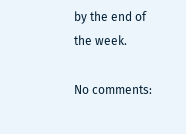by the end of the week.

No comments: